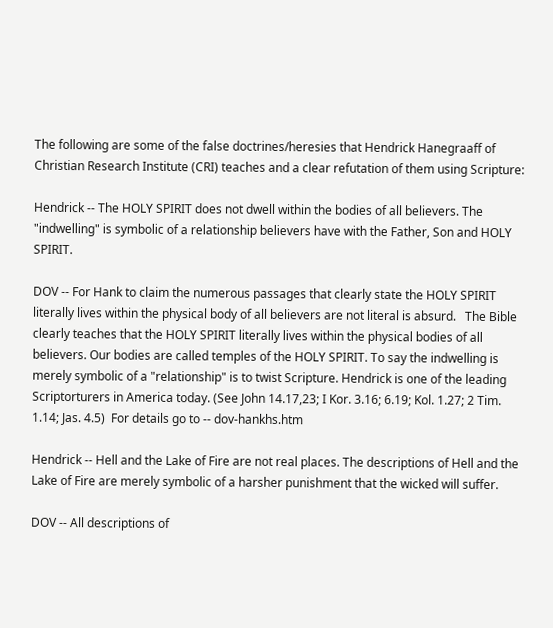The following are some of the false doctrines/heresies that Hendrick Hanegraaff of Christian Research Institute (CRI) teaches and a clear refutation of them using Scripture:

Hendrick -- The HOLY SPIRIT does not dwell within the bodies of all believers. The "indwelling" is symbolic of a relationship believers have with the Father, Son and HOLY SPIRIT.

DOV -- For Hank to claim the numerous passages that clearly state the HOLY SPIRIT literally lives within the physical body of all believers are not literal is absurd.   The Bible clearly teaches that the HOLY SPIRIT literally lives within the physical bodies of all believers. Our bodies are called temples of the HOLY SPIRIT. To say the indwelling is merely symbolic of a "relationship" is to twist Scripture. Hendrick is one of the leading Scriptorturers in America today. (See John 14.17,23; I Kor. 3.16; 6.19; Kol. 1.27; 2 Tim. 1.14; Jas. 4.5)  For details go to -- dov-hankhs.htm

Hendrick -- Hell and the Lake of Fire are not real places. The descriptions of Hell and the Lake of Fire are merely symbolic of a harsher punishment that the wicked will suffer.

DOV -- All descriptions of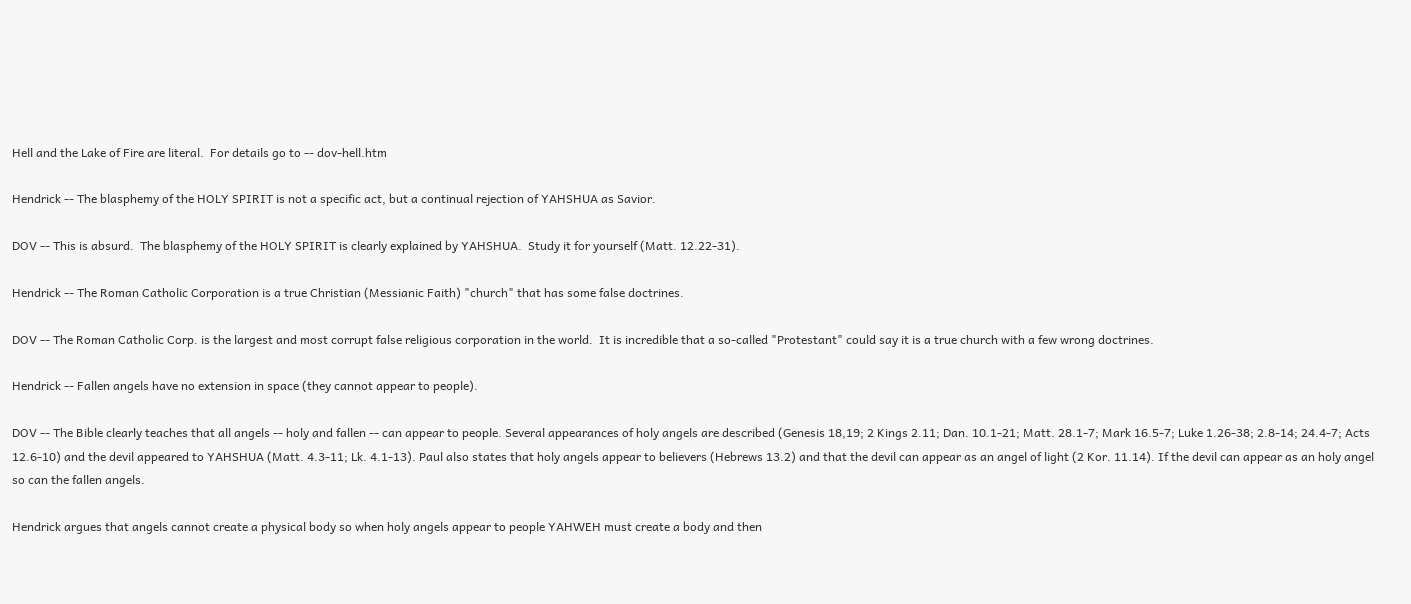Hell and the Lake of Fire are literal.  For details go to -- dov-hell.htm

Hendrick -- The blasphemy of the HOLY SPIRIT is not a specific act, but a continual rejection of YAHSHUA as Savior.

DOV -- This is absurd.  The blasphemy of the HOLY SPIRIT is clearly explained by YAHSHUA.  Study it for yourself (Matt. 12.22-31).

Hendrick -- The Roman Catholic Corporation is a true Christian (Messianic Faith) "church" that has some false doctrines.

DOV -- The Roman Catholic Corp. is the largest and most corrupt false religious corporation in the world.  It is incredible that a so-called "Protestant" could say it is a true church with a few wrong doctrines.

Hendrick -- Fallen angels have no extension in space (they cannot appear to people).

DOV -- The Bible clearly teaches that all angels -- holy and fallen -- can appear to people. Several appearances of holy angels are described (Genesis 18,19; 2 Kings 2.11; Dan. 10.1-21; Matt. 28.1-7; Mark 16.5-7; Luke 1.26-38; 2.8-14; 24.4-7; Acts 12.6-10) and the devil appeared to YAHSHUA (Matt. 4.3-11; Lk. 4.1-13). Paul also states that holy angels appear to believers (Hebrews 13.2) and that the devil can appear as an angel of light (2 Kor. 11.14). If the devil can appear as an holy angel so can the fallen angels.

Hendrick argues that angels cannot create a physical body so when holy angels appear to people YAHWEH must create a body and then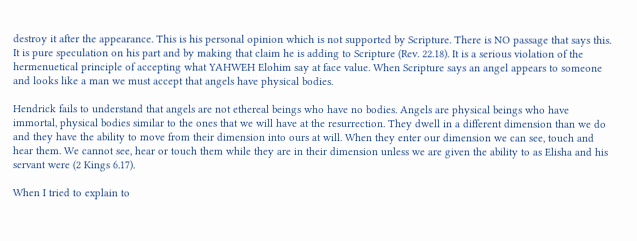destroy it after the appearance. This is his personal opinion which is not supported by Scripture. There is NO passage that says this. It is pure speculation on his part and by making that claim he is adding to Scripture (Rev. 22.18). It is a serious violation of the hermenuetical principle of accepting what YAHWEH Elohim say at face value. When Scripture says an angel appears to someone and looks like a man we must accept that angels have physical bodies.

Hendrick fails to understand that angels are not ethereal beings who have no bodies. Angels are physical beings who have immortal, physical bodies similar to the ones that we will have at the resurrection. They dwell in a different dimension than we do and they have the ability to move from their dimension into ours at will. When they enter our dimension we can see, touch and hear them. We cannot see, hear or touch them while they are in their dimension unless we are given the ability to as Elisha and his servant were (2 Kings 6.17).

When I tried to explain to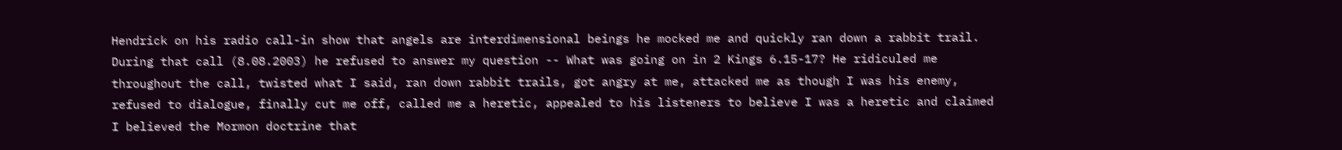Hendrick on his radio call-in show that angels are interdimensional beings he mocked me and quickly ran down a rabbit trail. During that call (8.08.2003) he refused to answer my question -- What was going on in 2 Kings 6.15-17? He ridiculed me throughout the call, twisted what I said, ran down rabbit trails, got angry at me, attacked me as though I was his enemy, refused to dialogue, finally cut me off, called me a heretic, appealed to his listeners to believe I was a heretic and claimed I believed the Mormon doctrine that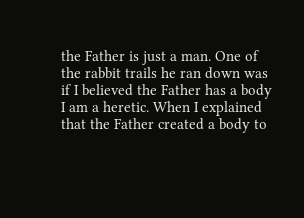the Father is just a man. One of the rabbit trails he ran down was if I believed the Father has a body I am a heretic. When I explained that the Father created a body to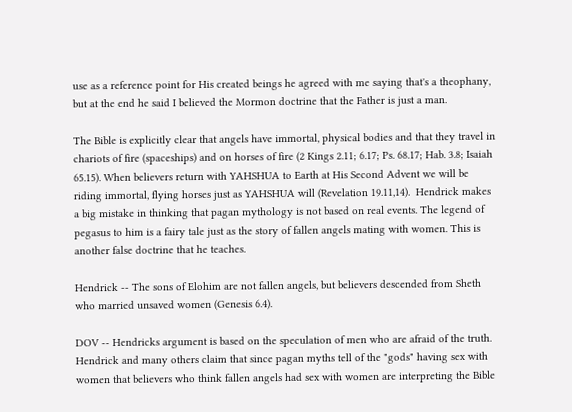use as a reference point for His created beings he agreed with me saying that's a theophany, but at the end he said I believed the Mormon doctrine that the Father is just a man.

The Bible is explicitly clear that angels have immortal, physical bodies and that they travel in chariots of fire (spaceships) and on horses of fire (2 Kings 2.11; 6.17; Ps. 68.17; Hab. 3.8; Isaiah 65.15). When believers return with YAHSHUA to Earth at His Second Advent we will be riding immortal, flying horses just as YAHSHUA will (Revelation 19.11,14).  Hendrick makes a big mistake in thinking that pagan mythology is not based on real events. The legend of pegasus to him is a fairy tale just as the story of fallen angels mating with women. This is another false doctrine that he teaches.

Hendrick -- The sons of Elohim are not fallen angels, but believers descended from Sheth who married unsaved women (Genesis 6.4).

DOV -- Hendricks argument is based on the speculation of men who are afraid of the truth. Hendrick and many others claim that since pagan myths tell of the "gods" having sex with women that believers who think fallen angels had sex with women are interpreting the Bible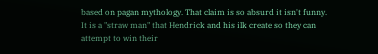based on pagan mythology. That claim is so absurd it isn't funny. It is a "straw man" that Hendrick and his ilk create so they can attempt to win their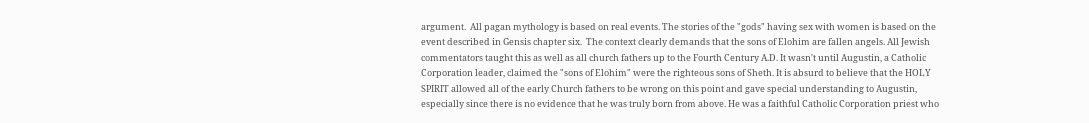argument.  All pagan mythology is based on real events. The stories of the "gods" having sex with women is based on the event described in Gensis chapter six.  The context clearly demands that the sons of Elohim are fallen angels. All Jewish commentators taught this as well as all church fathers up to the Fourth Century A.D. It wasn't until Augustin, a Catholic Corporation leader, claimed the "sons of Elohim" were the righteous sons of Sheth. It is absurd to believe that the HOLY SPIRIT allowed all of the early Church fathers to be wrong on this point and gave special understanding to Augustin, especially since there is no evidence that he was truly born from above. He was a faithful Catholic Corporation priest who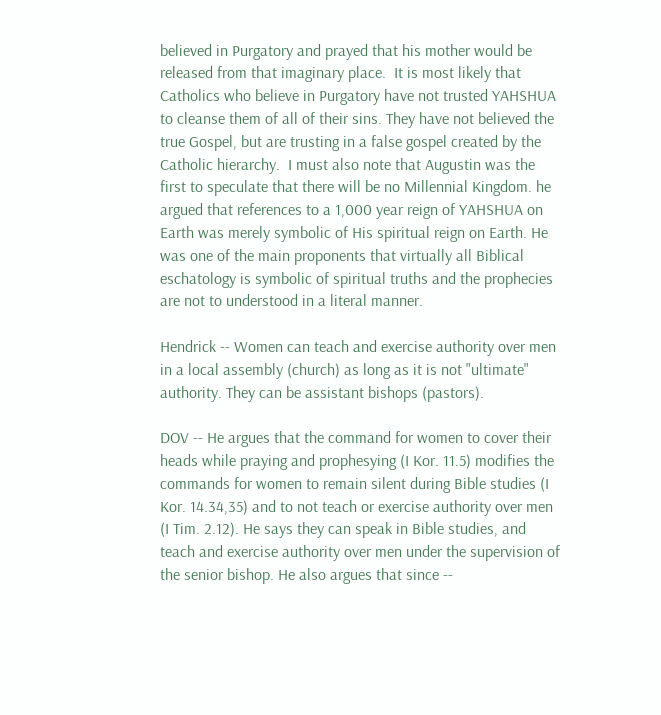believed in Purgatory and prayed that his mother would be released from that imaginary place.  It is most likely that Catholics who believe in Purgatory have not trusted YAHSHUA to cleanse them of all of their sins. They have not believed the true Gospel, but are trusting in a false gospel created by the Catholic hierarchy.  I must also note that Augustin was the first to speculate that there will be no Millennial Kingdom. he argued that references to a 1,000 year reign of YAHSHUA on Earth was merely symbolic of His spiritual reign on Earth. He was one of the main proponents that virtually all Biblical eschatology is symbolic of spiritual truths and the prophecies are not to understood in a literal manner.

Hendrick -- Women can teach and exercise authority over men in a local assembly (church) as long as it is not "ultimate" authority. They can be assistant bishops (pastors).

DOV -- He argues that the command for women to cover their heads while praying and prophesying (I Kor. 11.5) modifies the commands for women to remain silent during Bible studies (I Kor. 14.34,35) and to not teach or exercise authority over men (I Tim. 2.12). He says they can speak in Bible studies, and teach and exercise authority over men under the supervision of the senior bishop. He also argues that since --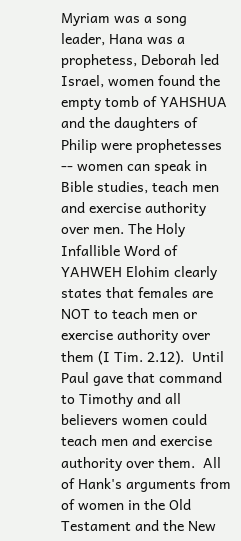Myriam was a song leader, Hana was a prophetess, Deborah led Israel, women found the empty tomb of YAHSHUA and the daughters of Philip were prophetesses -- women can speak in Bible studies, teach men and exercise authority over men. The Holy Infallible Word of YAHWEH Elohim clearly states that females are NOT to teach men or exercise authority over them (I Tim. 2.12).  Until Paul gave that command to Timothy and all believers women could teach men and exercise authority over them.  All of Hank's arguments from of women in the Old Testament and the New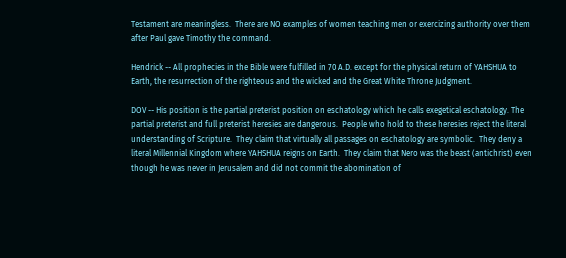Testament are meaningless.  There are NO examples of women teaching men or exercizing authority over them after Paul gave Timothy the command.

Hendrick -- All prophecies in the Bible were fulfilled in 70 A.D. except for the physical return of YAHSHUA to Earth, the resurrection of the righteous and the wicked and the Great White Throne Judgment.

DOV -- His position is the partial preterist position on eschatology which he calls exegetical eschatology. The partial preterist and full preterist heresies are dangerous.  People who hold to these heresies reject the literal understanding of Scripture.  They claim that virtually all passages on eschatology are symbolic.  They deny a literal Millennial Kingdom where YAHSHUA reigns on Earth.  They claim that Nero was the beast (antichrist) even though he was never in Jerusalem and did not commit the abomination of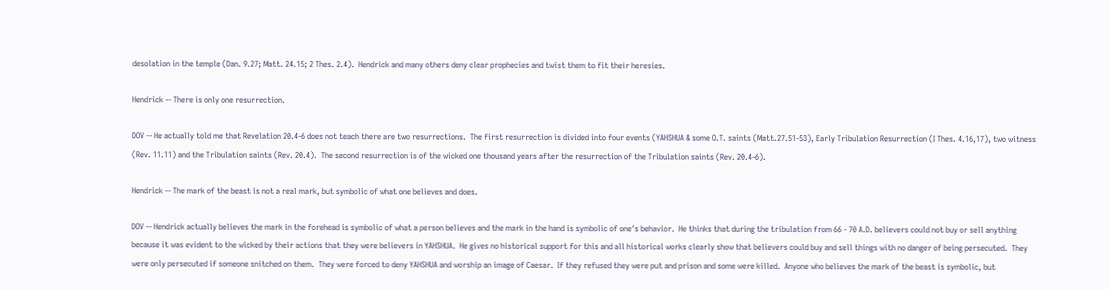desolation in the temple (Dan. 9.27; Matt. 24.15; 2 Thes. 2.4).  Hendrick and many others deny clear prophecies and twist them to fit their heresies.

Hendrick -- There is only one resurrection.

DOV -- He actually told me that Revelation 20.4-6 does not teach there are two resurrections.  The first resurrection is divided into four events (YAHSHUA & some O.T. saints (Matt.27.51-53), Early Tribulation Resurrection (I Thes. 4.16,17), two witness (Rev. 11.11) and the Tribulation saints (Rev. 20.4).  The second resurrection is of the wicked one thousand years after the resurrection of the Tribulation saints (Rev. 20.4-6).

Hendrick -- The mark of the beast is not a real mark, but symbolic of what one believes and does.

DOV -- Hendrick actually believes the mark in the forehead is symbolic of what a person believes and the mark in the hand is symbolic of one's behavior.  He thinks that during the tribulation from 66 - 70 A.D. believers could not buy or sell anything because it was evident to the wicked by their actions that they were believers in YAHSHUA.  He gives no historical support for this and all historical works clearly show that believers could buy and sell things with no danger of being persecuted.  They were only persecuted if someone snitched on them.  They were forced to deny YAHSHUA and worship an image of Caesar.  If they refused they were put and prison and some were killed.  Anyone who believes the mark of the beast is symbolic, but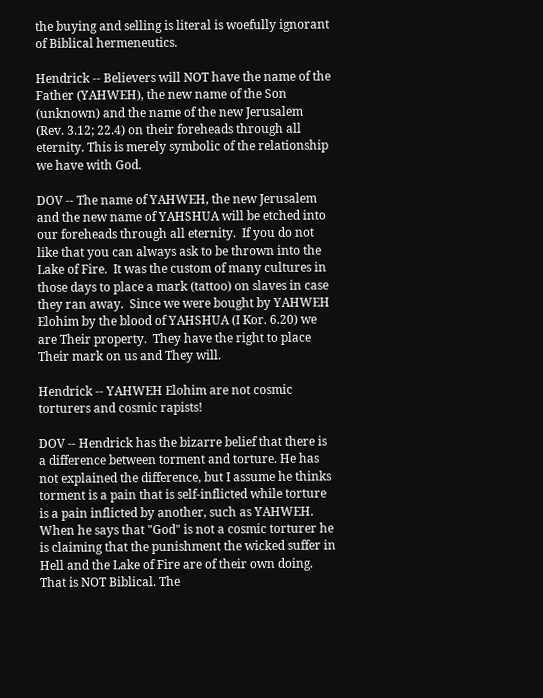the buying and selling is literal is woefully ignorant of Biblical hermeneutics.

Hendrick -- Believers will NOT have the name of the Father (YAHWEH), the new name of the Son (unknown) and the name of the new Jerusalem (Rev. 3.12; 22.4) on their foreheads through all eternity. This is merely symbolic of the relationship we have with God.

DOV -- The name of YAHWEH, the new Jerusalem and the new name of YAHSHUA will be etched into our foreheads through all eternity.  If you do not like that you can always ask to be thrown into the Lake of Fire.  It was the custom of many cultures in those days to place a mark (tattoo) on slaves in case they ran away.  Since we were bought by YAHWEH Elohim by the blood of YAHSHUA (I Kor. 6.20) we are Their property.  They have the right to place Their mark on us and They will.

Hendrick -- YAHWEH Elohim are not cosmic torturers and cosmic rapists!

DOV -- Hendrick has the bizarre belief that there is a difference between torment and torture. He has not explained the difference, but I assume he thinks torment is a pain that is self-inflicted while torture is a pain inflicted by another, such as YAHWEH. When he says that "God" is not a cosmic torturer he is claiming that the punishment the wicked suffer in Hell and the Lake of Fire are of their own doing. That is NOT Biblical. The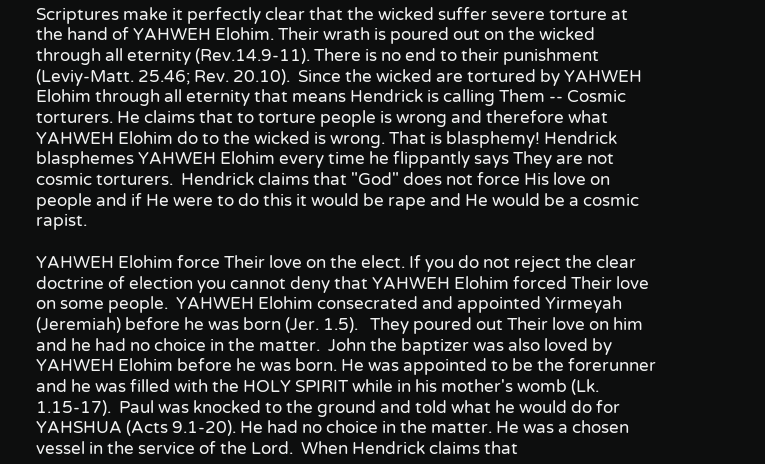Scriptures make it perfectly clear that the wicked suffer severe torture at the hand of YAHWEH Elohim. Their wrath is poured out on the wicked through all eternity (Rev.14.9-11). There is no end to their punishment (Leviy-Matt. 25.46; Rev. 20.10).  Since the wicked are tortured by YAHWEH Elohim through all eternity that means Hendrick is calling Them -- Cosmic torturers. He claims that to torture people is wrong and therefore what YAHWEH Elohim do to the wicked is wrong. That is blasphemy! Hendrick blasphemes YAHWEH Elohim every time he flippantly says They are not cosmic torturers.  Hendrick claims that "God" does not force His love on people and if He were to do this it would be rape and He would be a cosmic rapist.

YAHWEH Elohim force Their love on the elect. If you do not reject the clear doctrine of election you cannot deny that YAHWEH Elohim forced Their love on some people.  YAHWEH Elohim consecrated and appointed Yirmeyah (Jeremiah) before he was born (Jer. 1.5).   They poured out Their love on him and he had no choice in the matter.  John the baptizer was also loved by YAHWEH Elohim before he was born. He was appointed to be the forerunner and he was filled with the HOLY SPIRIT while in his mother's womb (Lk. 1.15-17).  Paul was knocked to the ground and told what he would do for YAHSHUA (Acts 9.1-20). He had no choice in the matter. He was a chosen vessel in the service of the Lord.  When Hendrick claims that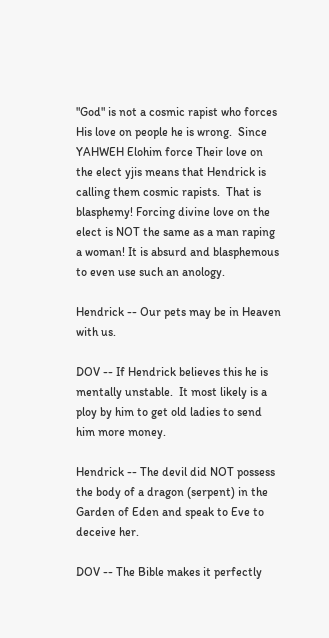"God" is not a cosmic rapist who forces His love on people he is wrong.  Since YAHWEH Elohim force Their love on the elect yjis means that Hendrick is calling them cosmic rapists.  That is blasphemy! Forcing divine love on the elect is NOT the same as a man raping a woman! It is absurd and blasphemous to even use such an anology.

Hendrick -- Our pets may be in Heaven with us.

DOV -- If Hendrick believes this he is mentally unstable.  It most likely is a ploy by him to get old ladies to send him more money.

Hendrick -- The devil did NOT possess the body of a dragon (serpent) in the Garden of Eden and speak to Eve to deceive her.

DOV -- The Bible makes it perfectly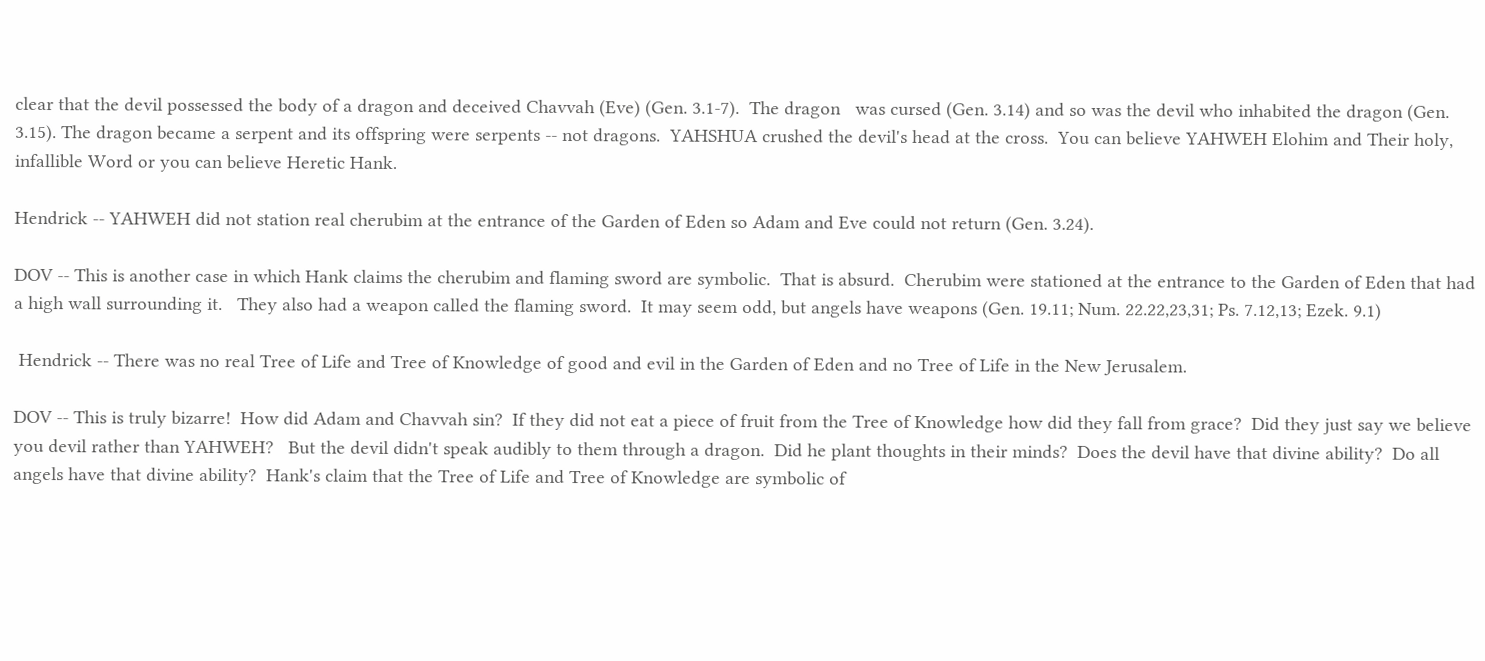clear that the devil possessed the body of a dragon and deceived Chavvah (Eve) (Gen. 3.1-7).  The dragon   was cursed (Gen. 3.14) and so was the devil who inhabited the dragon (Gen. 3.15). The dragon became a serpent and its offspring were serpents -- not dragons.  YAHSHUA crushed the devil's head at the cross.  You can believe YAHWEH Elohim and Their holy, infallible Word or you can believe Heretic Hank.

Hendrick -- YAHWEH did not station real cherubim at the entrance of the Garden of Eden so Adam and Eve could not return (Gen. 3.24).

DOV -- This is another case in which Hank claims the cherubim and flaming sword are symbolic.  That is absurd.  Cherubim were stationed at the entrance to the Garden of Eden that had a high wall surrounding it.   They also had a weapon called the flaming sword.  It may seem odd, but angels have weapons (Gen. 19.11; Num. 22.22,23,31; Ps. 7.12,13; Ezek. 9.1)

 Hendrick -- There was no real Tree of Life and Tree of Knowledge of good and evil in the Garden of Eden and no Tree of Life in the New Jerusalem.

DOV -- This is truly bizarre!  How did Adam and Chavvah sin?  If they did not eat a piece of fruit from the Tree of Knowledge how did they fall from grace?  Did they just say we believe you devil rather than YAHWEH?   But the devil didn't speak audibly to them through a dragon.  Did he plant thoughts in their minds?  Does the devil have that divine ability?  Do all angels have that divine ability?  Hank's claim that the Tree of Life and Tree of Knowledge are symbolic of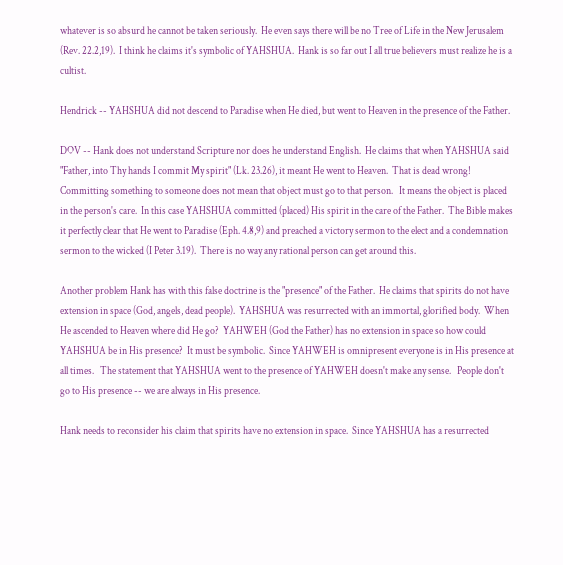whatever is so absurd he cannot be taken seriously.  He even says there will be no Tree of Life in the New Jerusalem (Rev. 22.2,19).  I think he claims it's symbolic of YAHSHUA.  Hank is so far out I all true believers must realize he is a cultist.

Hendrick -- YAHSHUA did not descend to Paradise when He died, but went to Heaven in the presence of the Father.

DOV -- Hank does not understand Scripture nor does he understand English.  He claims that when YAHSHUA said "Father, into Thy hands I commit My spirit" (Lk. 23.26), it meant He went to Heaven.  That is dead wrong!   Committing something to someone does not mean that object must go to that person.   It means the object is placed in the person's care.  In this case YAHSHUA committed (placed) His spirit in the care of the Father.  The Bible makes it perfectly clear that He went to Paradise (Eph. 4.8,9) and preached a victory sermon to the elect and a condemnation sermon to the wicked (I Peter 3.19).  There is no way any rational person can get around this.

Another problem Hank has with this false doctrine is the "presence" of the Father.  He claims that spirits do not have extension in space (God, angels, dead people).  YAHSHUA was resurrected with an immortal, glorified body.  When He ascended to Heaven where did He go?  YAHWEH (God the Father) has no extension in space so how could YAHSHUA be in His presence?  It must be symbolic.  Since YAHWEH is omnipresent everyone is in His presence at all times.   The statement that YAHSHUA went to the presence of YAHWEH doesn't make any sense.   People don't go to His presence -- we are always in His presence.

Hank needs to reconsider his claim that spirits have no extension in space.  Since YAHSHUA has a resurrected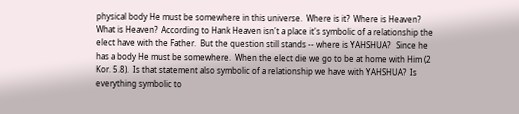physical body He must be somewhere in this universe.  Where is it?  Where is Heaven?  What is Heaven?  According to Hank Heaven isn't a place it's symbolic of a relationship the elect have with the Father.  But the question still stands -- where is YAHSHUA?   Since he has a body He must be somewhere.  When the elect die we go to be at home with Him (2 Kor. 5.8).  Is that statement also symbolic of a relationship we have with YAHSHUA?  Is everything symbolic to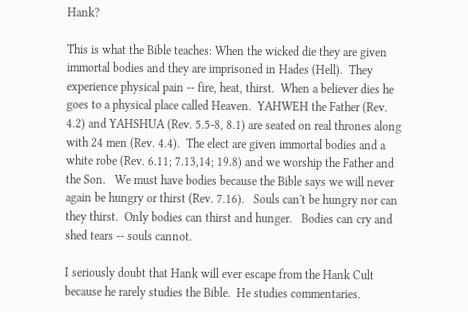Hank?

This is what the Bible teaches: When the wicked die they are given immortal bodies and they are imprisoned in Hades (Hell).  They experience physical pain -- fire, heat, thirst.  When a believer dies he goes to a physical place called Heaven.  YAHWEH the Father (Rev. 4.2) and YAHSHUA (Rev. 5.5-8, 8.1) are seated on real thrones along with 24 men (Rev. 4.4).  The elect are given immortal bodies and a white robe (Rev. 6.11; 7.13,14; 19.8) and we worship the Father and the Son.   We must have bodies because the Bible says we will never again be hungry or thirst (Rev. 7.16).   Souls can't be hungry nor can they thirst.  Only bodies can thirst and hunger.   Bodies can cry and shed tears -- souls cannot.

I seriously doubt that Hank will ever escape from the Hank Cult because he rarely studies the Bible.  He studies commentaries.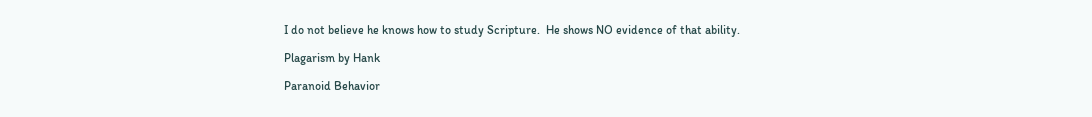I do not believe he knows how to study Scripture.  He shows NO evidence of that ability.

Plagarism by Hank

Paranoid Behavior